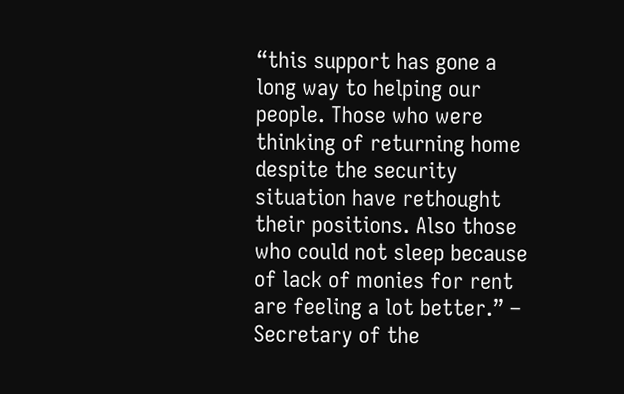“this support has gone a long way to helping our people. Those who were thinking of returning home despite the security situation have rethought their positions. Also those who could not sleep because of lack of monies for rent are feeling a lot better.” – Secretary of the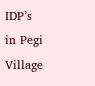IDP’s in Pegi Village